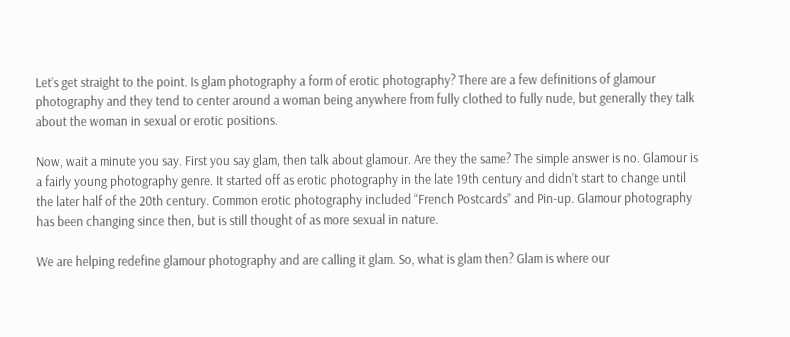Let’s get straight to the point. Is glam photography a form of erotic photography? There are a few definitions of glamour photography and they tend to center around a woman being anywhere from fully clothed to fully nude, but generally they talk about the woman in sexual or erotic positions.

Now, wait a minute you say. First you say glam, then talk about glamour. Are they the same? The simple answer is no. Glamour is a fairly young photography genre. It started off as erotic photography in the late 19th century and didn’t start to change until the later half of the 20th century. Common erotic photography included “French Postcards” and Pin-up. Glamour photography has been changing since then, but is still thought of as more sexual in nature.

We are helping redefine glamour photography and are calling it glam. So, what is glam then? Glam is where our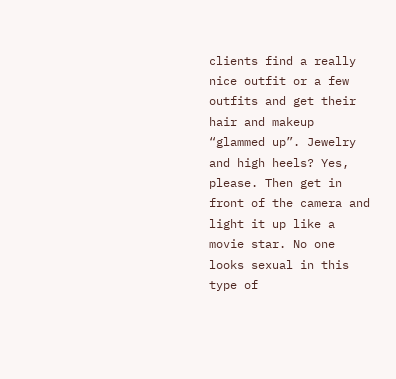clients find a really nice outfit or a few outfits and get their hair and makeup “glammed up”. Jewelry and high heels? Yes, please. Then get in front of the camera and light it up like a movie star. No one looks sexual in this type of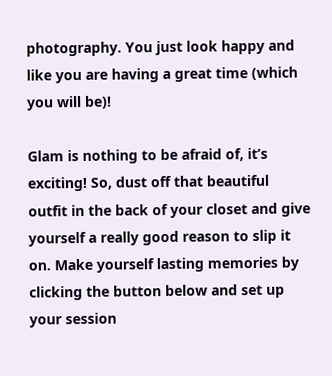photography. You just look happy and like you are having a great time (which you will be)!

Glam is nothing to be afraid of, it’s exciting! So, dust off that beautiful outfit in the back of your closet and give yourself a really good reason to slip it on. Make yourself lasting memories by clicking the button below and set up your session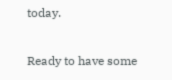today.

Ready to have some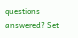questions answered? Set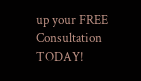up your FREE Consultation TODAY!